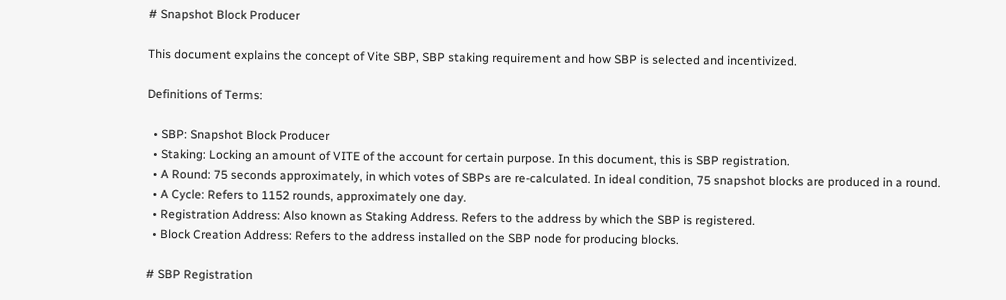# Snapshot Block Producer

This document explains the concept of Vite SBP, SBP staking requirement and how SBP is selected and incentivized.

Definitions of Terms:

  • SBP: Snapshot Block Producer
  • Staking: Locking an amount of VITE of the account for certain purpose. In this document, this is SBP registration.
  • A Round: 75 seconds approximately, in which votes of SBPs are re-calculated. In ideal condition, 75 snapshot blocks are produced in a round.
  • A Cycle: Refers to 1152 rounds, approximately one day.
  • Registration Address: Also known as Staking Address. Refers to the address by which the SBP is registered.
  • Block Creation Address: Refers to the address installed on the SBP node for producing blocks.

# SBP Registration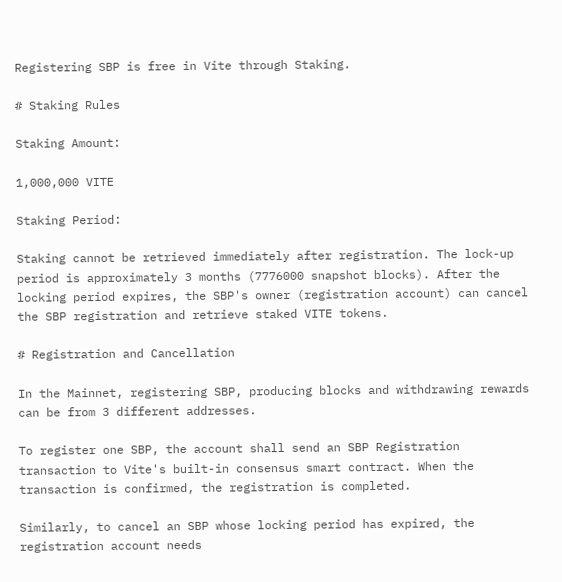Registering SBP is free in Vite through Staking.

# Staking Rules

Staking Amount:

1,000,000 VITE

Staking Period:

Staking cannot be retrieved immediately after registration. The lock-up period is approximately 3 months (7776000 snapshot blocks). After the locking period expires, the SBP's owner (registration account) can cancel the SBP registration and retrieve staked VITE tokens.

# Registration and Cancellation

In the Mainnet, registering SBP, producing blocks and withdrawing rewards can be from 3 different addresses.

To register one SBP, the account shall send an SBP Registration transaction to Vite's built-in consensus smart contract. When the transaction is confirmed, the registration is completed.

Similarly, to cancel an SBP whose locking period has expired, the registration account needs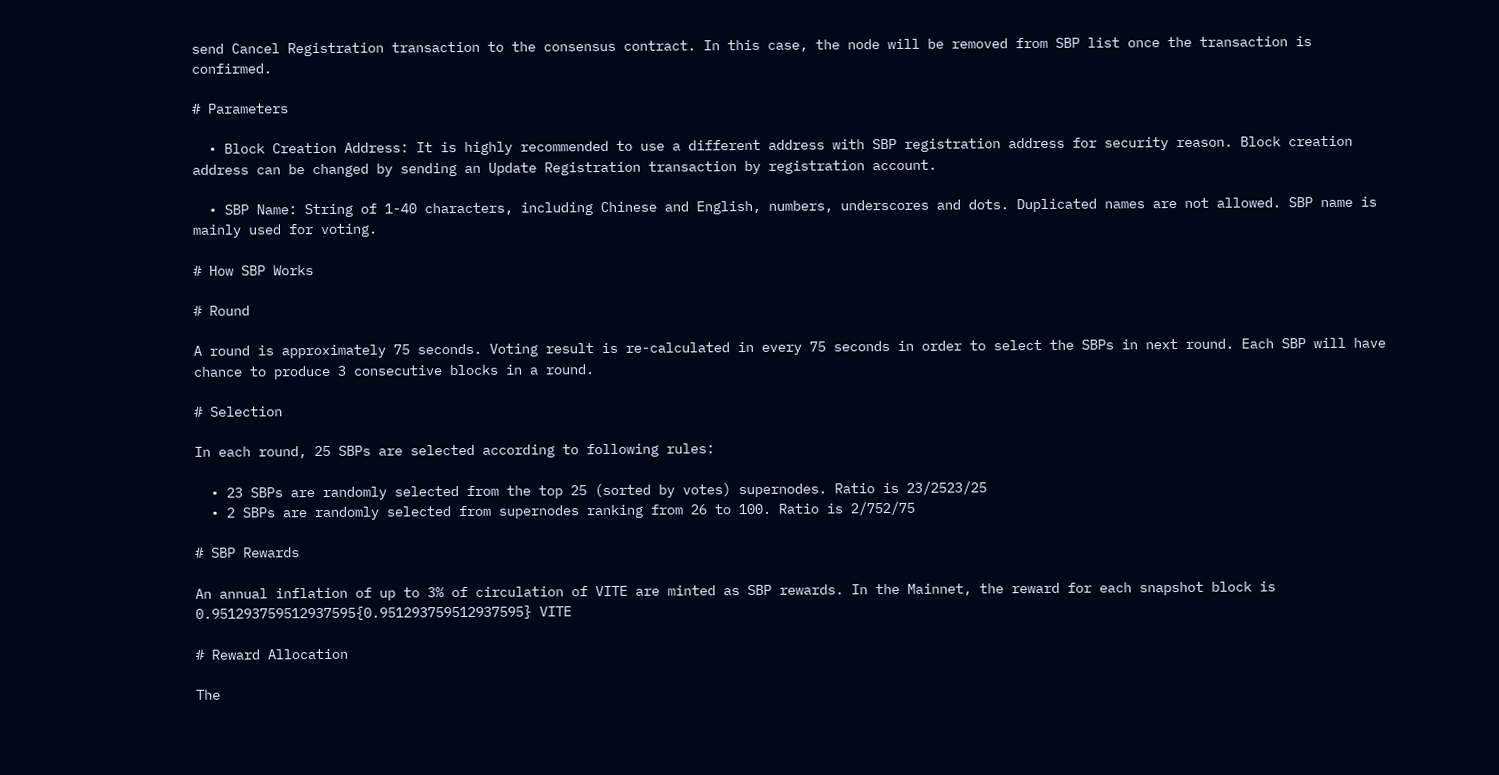send Cancel Registration transaction to the consensus contract. In this case, the node will be removed from SBP list once the transaction is confirmed.

# Parameters

  • Block Creation Address: It is highly recommended to use a different address with SBP registration address for security reason. Block creation address can be changed by sending an Update Registration transaction by registration account.

  • SBP Name: String of 1-40 characters, including Chinese and English, numbers, underscores and dots. Duplicated names are not allowed. SBP name is mainly used for voting.

# How SBP Works

# Round

A round is approximately 75 seconds. Voting result is re-calculated in every 75 seconds in order to select the SBPs in next round. Each SBP will have chance to produce 3 consecutive blocks in a round.

# Selection

In each round, 25 SBPs are selected according to following rules:

  • 23 SBPs are randomly selected from the top 25 (sorted by votes) supernodes. Ratio is 23/2523/25
  • 2 SBPs are randomly selected from supernodes ranking from 26 to 100. Ratio is 2/752/75

# SBP Rewards

An annual inflation of up to 3% of circulation of VITE are minted as SBP rewards. In the Mainnet, the reward for each snapshot block is 0.951293759512937595{0.951293759512937595} VITE

# Reward Allocation

The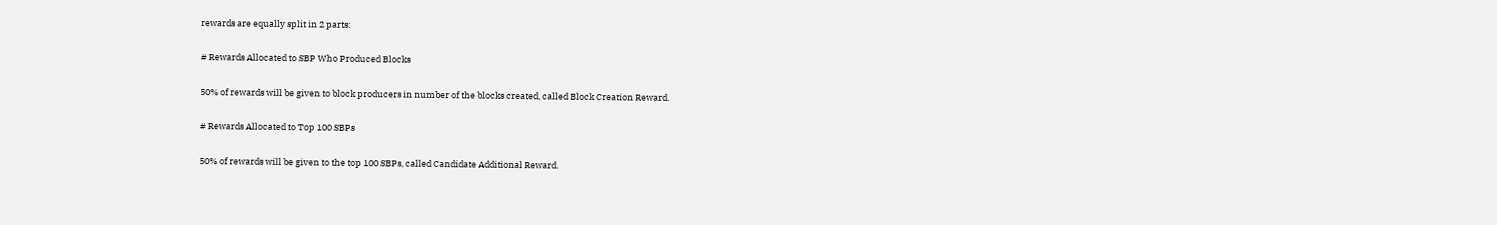rewards are equally split in 2 parts:

# Rewards Allocated to SBP Who Produced Blocks

50% of rewards will be given to block producers in number of the blocks created, called Block Creation Reward.

# Rewards Allocated to Top 100 SBPs

50% of rewards will be given to the top 100 SBPs, called Candidate Additional Reward.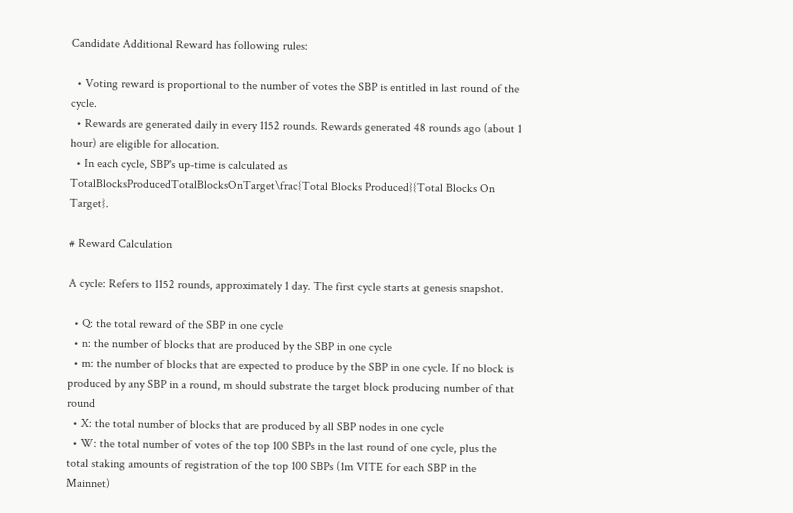Candidate Additional Reward has following rules:

  • Voting reward is proportional to the number of votes the SBP is entitled in last round of the cycle.
  • Rewards are generated daily in every 1152 rounds. Rewards generated 48 rounds ago (about 1 hour) are eligible for allocation.
  • In each cycle, SBP's up-time is calculated as TotalBlocksProducedTotalBlocksOnTarget\frac{Total Blocks Produced}{Total Blocks On Target}.

# Reward Calculation

A cycle: Refers to 1152 rounds, approximately 1 day. The first cycle starts at genesis snapshot.

  • Q: the total reward of the SBP in one cycle
  • n: the number of blocks that are produced by the SBP in one cycle
  • m: the number of blocks that are expected to produce by the SBP in one cycle. If no block is produced by any SBP in a round, m should substrate the target block producing number of that round
  • X: the total number of blocks that are produced by all SBP nodes in one cycle
  • W: the total number of votes of the top 100 SBPs in the last round of one cycle, plus the total staking amounts of registration of the top 100 SBPs (1m VITE for each SBP in the Mainnet)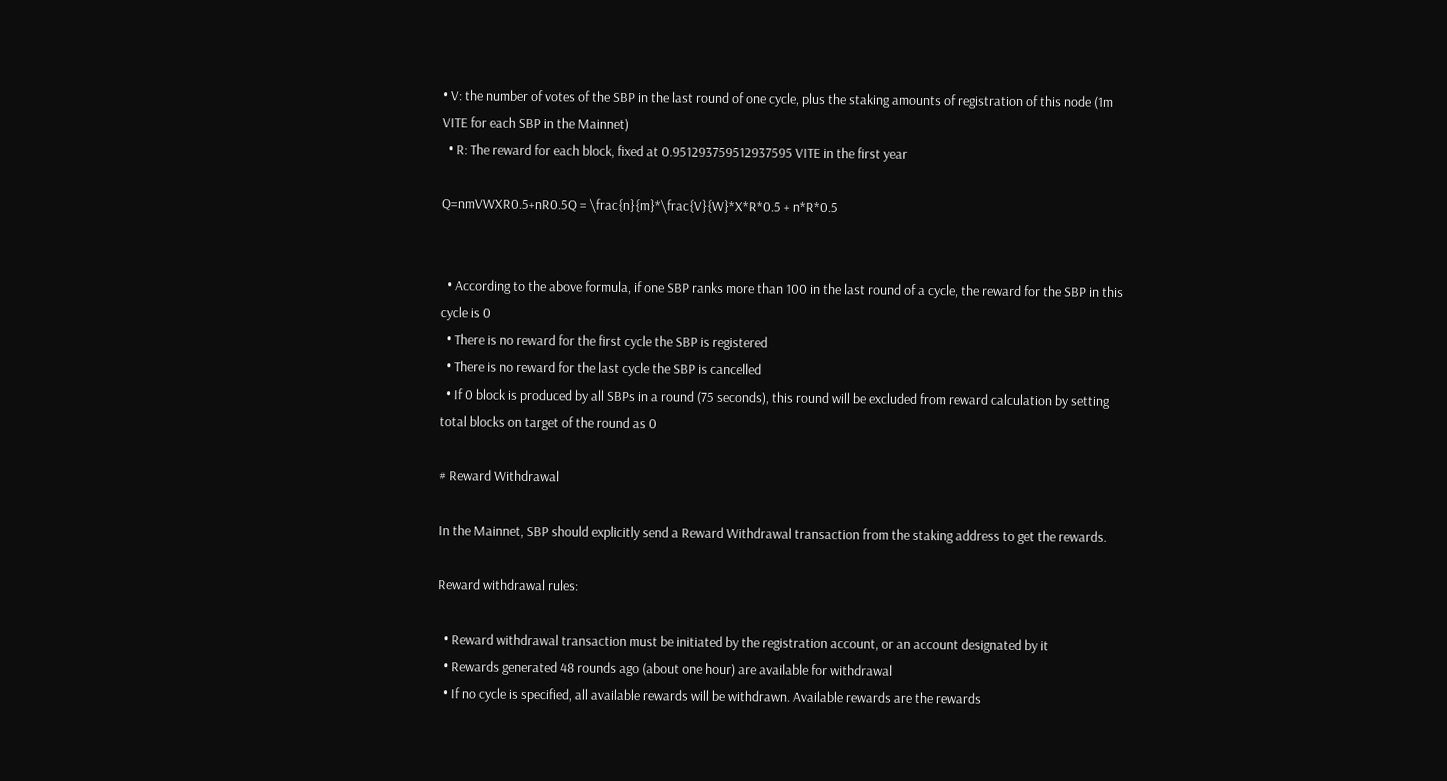• V: the number of votes of the SBP in the last round of one cycle, plus the staking amounts of registration of this node (1m VITE for each SBP in the Mainnet)
  • R: The reward for each block, fixed at 0.951293759512937595 VITE in the first year

Q=nmVWXR0.5+nR0.5Q = \frac{n}{m}*\frac{V}{W}*X*R*0.5 + n*R*0.5


  • According to the above formula, if one SBP ranks more than 100 in the last round of a cycle, the reward for the SBP in this cycle is 0
  • There is no reward for the first cycle the SBP is registered
  • There is no reward for the last cycle the SBP is cancelled
  • If 0 block is produced by all SBPs in a round (75 seconds), this round will be excluded from reward calculation by setting total blocks on target of the round as 0

# Reward Withdrawal

In the Mainnet, SBP should explicitly send a Reward Withdrawal transaction from the staking address to get the rewards.

Reward withdrawal rules:

  • Reward withdrawal transaction must be initiated by the registration account, or an account designated by it
  • Rewards generated 48 rounds ago (about one hour) are available for withdrawal
  • If no cycle is specified, all available rewards will be withdrawn. Available rewards are the rewards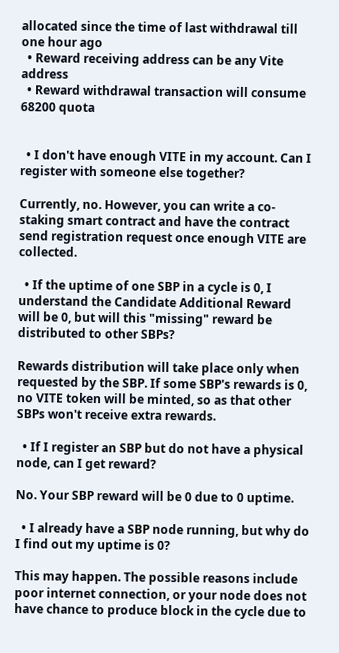allocated since the time of last withdrawal till one hour ago
  • Reward receiving address can be any Vite address
  • Reward withdrawal transaction will consume 68200 quota


  • I don't have enough VITE in my account. Can I register with someone else together?

Currently, no. However, you can write a co-staking smart contract and have the contract send registration request once enough VITE are collected.

  • If the uptime of one SBP in a cycle is 0, I understand the Candidate Additional Reward will be 0, but will this "missing" reward be distributed to other SBPs?

Rewards distribution will take place only when requested by the SBP. If some SBP's rewards is 0, no VITE token will be minted, so as that other SBPs won't receive extra rewards.

  • If I register an SBP but do not have a physical node, can I get reward?

No. Your SBP reward will be 0 due to 0 uptime.

  • I already have a SBP node running, but why do I find out my uptime is 0?

This may happen. The possible reasons include poor internet connection, or your node does not have chance to produce block in the cycle due to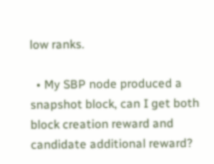low ranks.

  • My SBP node produced a snapshot block, can I get both block creation reward and candidate additional reward?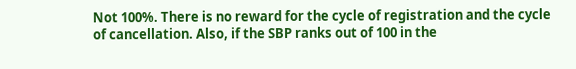Not 100%. There is no reward for the cycle of registration and the cycle of cancellation. Also, if the SBP ranks out of 100 in the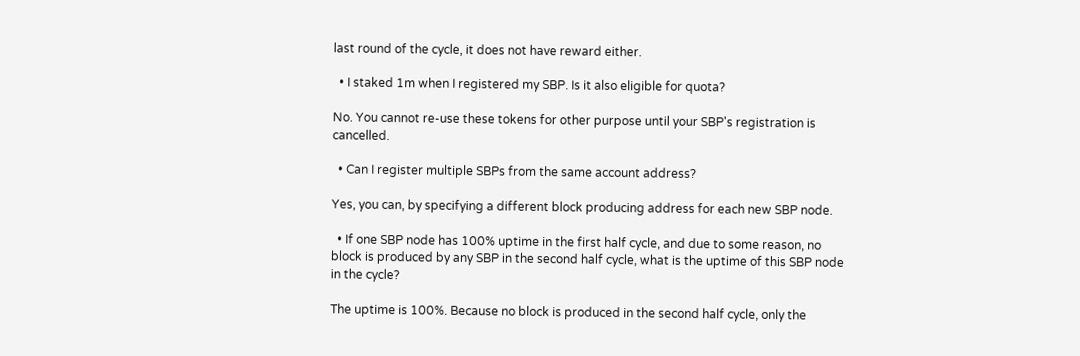last round of the cycle, it does not have reward either.

  • I staked 1m when I registered my SBP. Is it also eligible for quota?

No. You cannot re-use these tokens for other purpose until your SBP's registration is cancelled.

  • Can I register multiple SBPs from the same account address?

Yes, you can, by specifying a different block producing address for each new SBP node.

  • If one SBP node has 100% uptime in the first half cycle, and due to some reason, no block is produced by any SBP in the second half cycle, what is the uptime of this SBP node in the cycle?

The uptime is 100%. Because no block is produced in the second half cycle, only the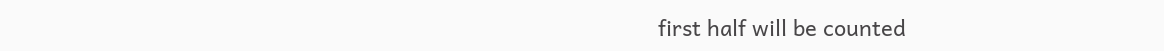first half will be counted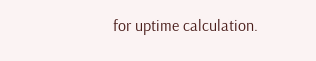for uptime calculation.